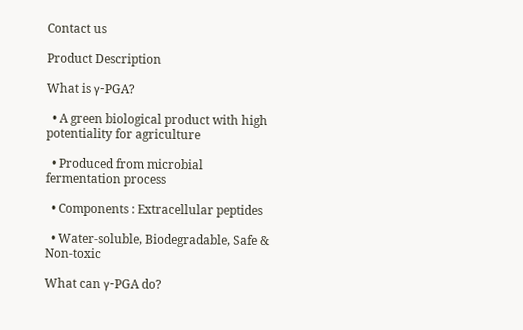Contact us

Product Description

What is γ-PGA?

  • A green biological product with high potentiality for agriculture

  • Produced from microbial fermentation process

  • Components : Extracellular peptides

  • Water-soluble, Biodegradable, Safe & Non-toxic

What can γ-PGA do?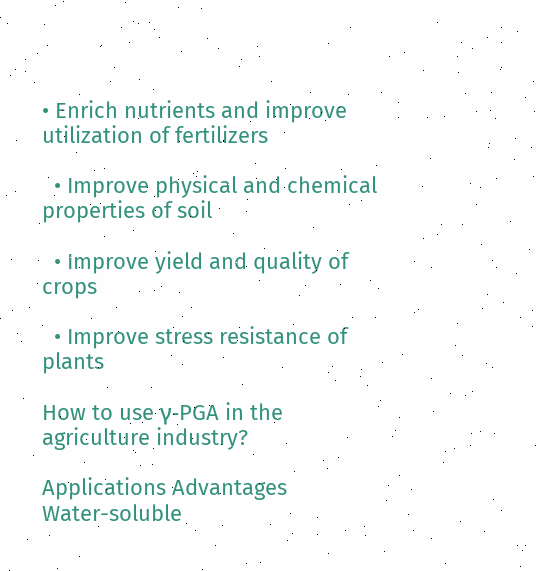• Enrich nutrients and improve utilization of fertilizers

  • Improve physical and chemical properties of soil

  • Improve yield and quality of crops

  • Improve stress resistance of plants

How to use γ-PGA in the agriculture industry?

Applications Advantages
Water-soluble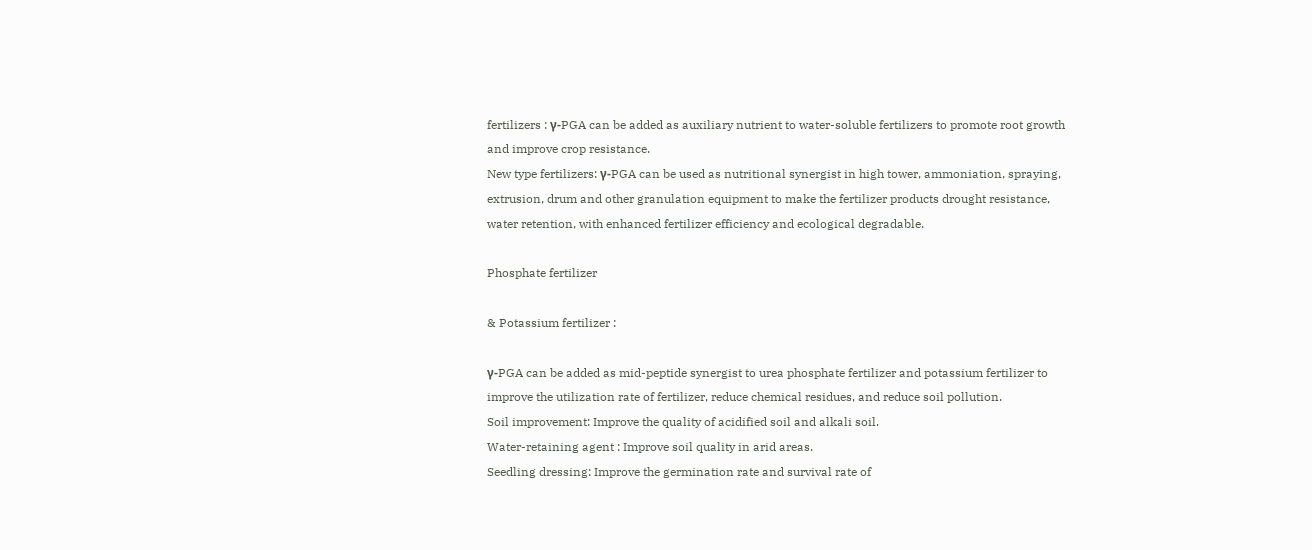fertilizers : γ-PGA can be added as auxiliary nutrient to water-soluble fertilizers to promote root growth and improve crop resistance.
New type fertilizers: γ-PGA can be used as nutritional synergist in high tower, ammoniation, spraying, extrusion, drum and other granulation equipment to make the fertilizer products drought resistance, water retention, with enhanced fertilizer efficiency and ecological degradable.

Phosphate fertilizer

& Potassium fertilizer :

γ-PGA can be added as mid-peptide synergist to urea phosphate fertilizer and potassium fertilizer to improve the utilization rate of fertilizer, reduce chemical residues, and reduce soil pollution.
Soil improvement: Improve the quality of acidified soil and alkali soil.
Water-retaining agent : Improve soil quality in arid areas.
Seedling dressing: Improve the germination rate and survival rate of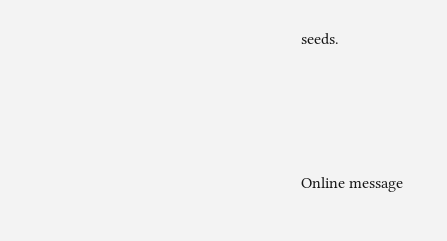seeds.





Online message